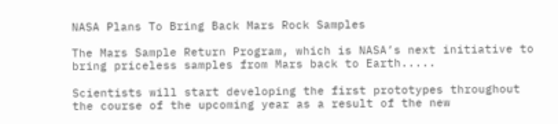NASA Plans To Bring Back Mars Rock Samples

The Mars Sample Return Program, which is NASA’s next initiative to bring priceless samples from Mars back to Earth.....

Scientists will start developing the first prototypes throughout the course of the upcoming year as a result of the new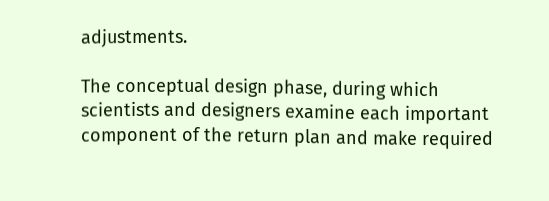adjustments.

The conceptual design phase, during which scientists and designers examine each important component of the return plan and make required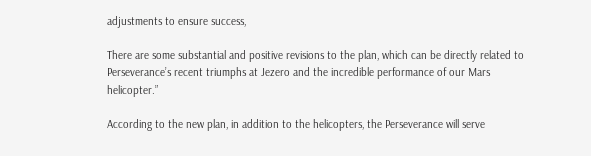adjustments to ensure success,

There are some substantial and positive revisions to the plan, which can be directly related to Perseverance’s recent triumphs at Jezero and the incredible performance of our Mars helicopter.”

According to the new plan, in addition to the helicopters, the Perseverance will serve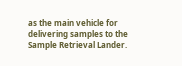as the main vehicle for delivering samples to the Sample Retrieval Lander.